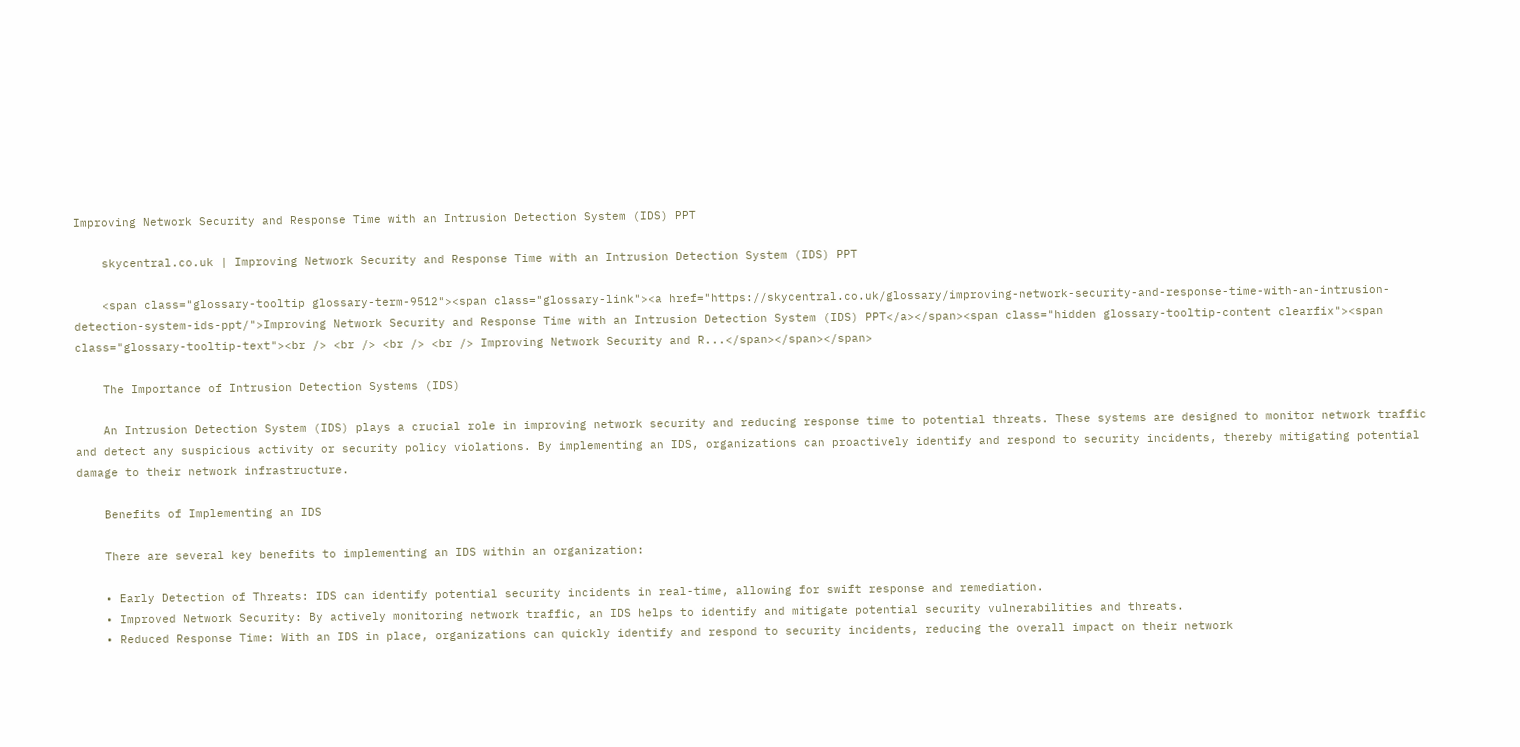Improving Network Security and Response Time with an Intrusion Detection System (IDS) PPT

    skycentral.co.uk | Improving Network Security and Response Time with an Intrusion Detection System (IDS) PPT

    <span class="glossary-tooltip glossary-term-9512"><span class="glossary-link"><a href="https://skycentral.co.uk/glossary/improving-network-security-and-response-time-with-an-intrusion-detection-system-ids-ppt/">Improving Network Security and Response Time with an Intrusion Detection System (IDS) PPT</a></span><span class="hidden glossary-tooltip-content clearfix"><span class="glossary-tooltip-text"><br /> <br /> <br /> <br /> Improving Network Security and R...</span></span></span>

    The Importance of Intrusion Detection Systems (IDS)

    An Intrusion Detection System (IDS) plays a crucial role in improving network security and reducing response time to potential threats. These systems are designed to monitor network traffic and detect any suspicious activity or security policy violations. By implementing an IDS, organizations can proactively identify and respond to security incidents, thereby mitigating potential damage to their network infrastructure.

    Benefits of Implementing an IDS

    There are several key benefits to implementing an IDS within an organization:

    • Early Detection of Threats: IDS can identify potential security incidents in real-time, allowing for swift response and remediation.
    • Improved Network Security: By actively monitoring network traffic, an IDS helps to identify and mitigate potential security vulnerabilities and threats.
    • Reduced Response Time: With an IDS in place, organizations can quickly identify and respond to security incidents, reducing the overall impact on their network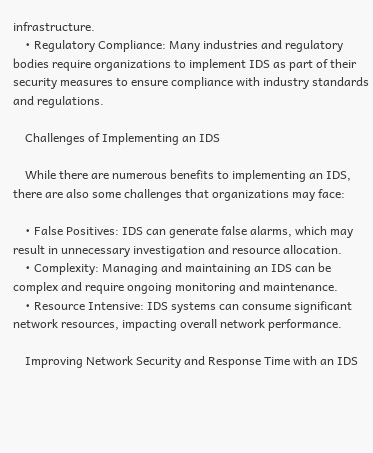infrastructure.
    • Regulatory Compliance: Many industries and regulatory bodies require organizations to implement IDS as part of their security measures to ensure compliance with industry standards and regulations.

    Challenges of Implementing an IDS

    While there are numerous benefits to implementing an IDS, there are also some challenges that organizations may face:

    • False Positives: IDS can generate false alarms, which may result in unnecessary investigation and resource allocation.
    • Complexity: Managing and maintaining an IDS can be complex and require ongoing monitoring and maintenance.
    • Resource Intensive: IDS systems can consume significant network resources, impacting overall network performance.

    Improving Network Security and Response Time with an IDS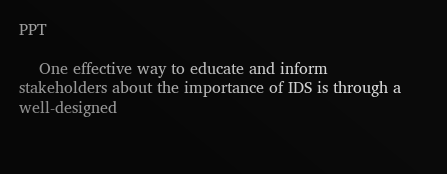PPT

    One effective way to educate and inform stakeholders about the importance of IDS is through a well-designed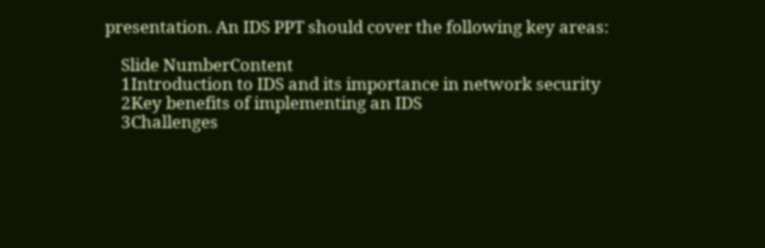presentation. An IDS PPT should cover the following key areas:

    Slide NumberContent
    1Introduction to IDS and its importance in network security
    2Key benefits of implementing an IDS
    3Challenges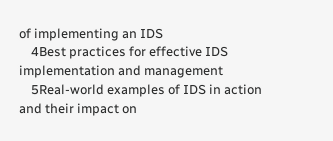of implementing an IDS
    4Best practices for effective IDS implementation and management
    5Real-world examples of IDS in action and their impact on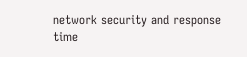network security and response time